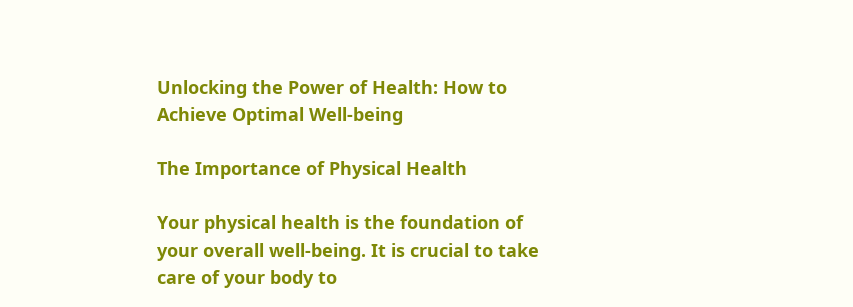Unlocking the Power of Health: How to Achieve Optimal Well-being

The Importance of Physical Health

Your physical health is the foundation of your overall well-being. It is crucial to take care of your body to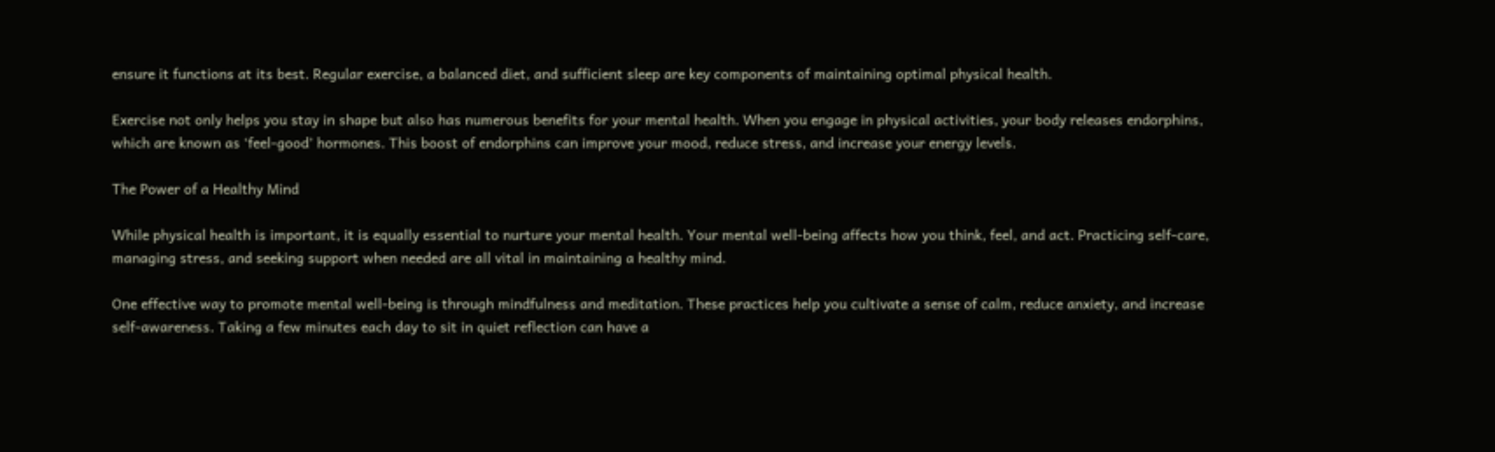ensure it functions at its best. Regular exercise, a balanced diet, and sufficient sleep are key components of maintaining optimal physical health.

Exercise not only helps you stay in shape but also has numerous benefits for your mental health. When you engage in physical activities, your body releases endorphins, which are known as ‘feel-good’ hormones. This boost of endorphins can improve your mood, reduce stress, and increase your energy levels.

The Power of a Healthy Mind

While physical health is important, it is equally essential to nurture your mental health. Your mental well-being affects how you think, feel, and act. Practicing self-care, managing stress, and seeking support when needed are all vital in maintaining a healthy mind.

One effective way to promote mental well-being is through mindfulness and meditation. These practices help you cultivate a sense of calm, reduce anxiety, and increase self-awareness. Taking a few minutes each day to sit in quiet reflection can have a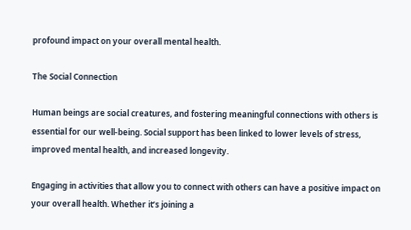profound impact on your overall mental health.

The Social Connection

Human beings are social creatures, and fostering meaningful connections with others is essential for our well-being. Social support has been linked to lower levels of stress, improved mental health, and increased longevity.

Engaging in activities that allow you to connect with others can have a positive impact on your overall health. Whether it’s joining a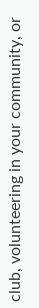club, volunteering in your community, or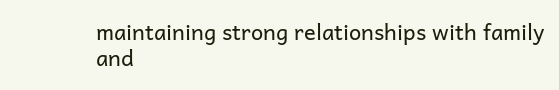maintaining strong relationships with family and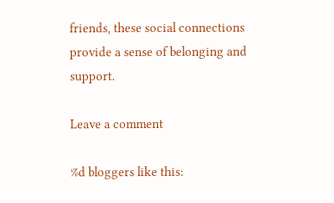friends, these social connections provide a sense of belonging and support.

Leave a comment

%d bloggers like this: